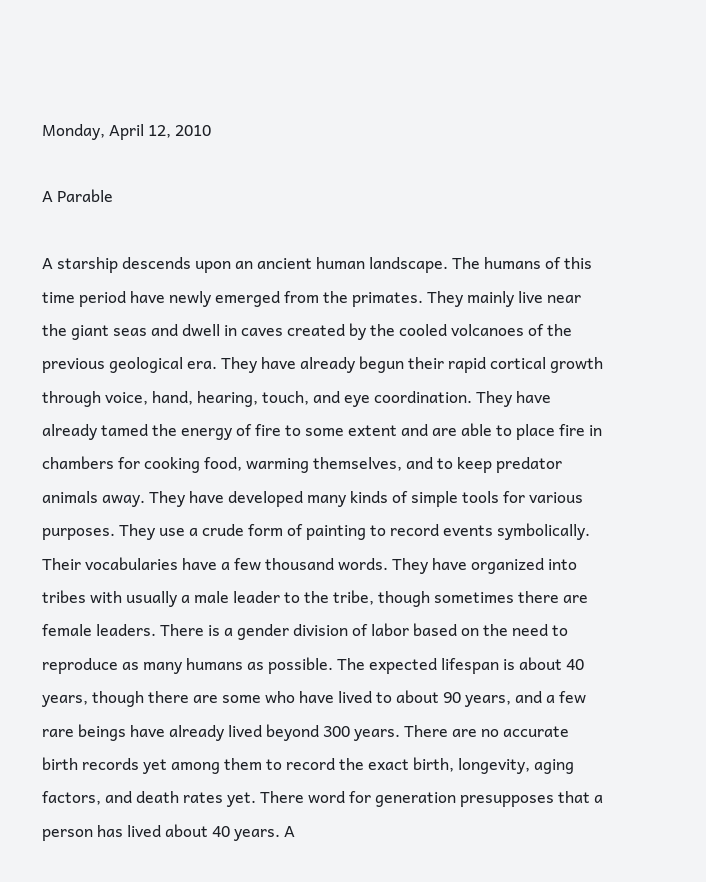Monday, April 12, 2010

A Parable

A starship descends upon an ancient human landscape. The humans of this time period have newly emerged from the primates. They mainly live near the giant seas and dwell in caves created by the cooled volcanoes of the previous geological era. They have already begun their rapid cortical growth through voice, hand, hearing, touch, and eye coordination. They have already tamed the energy of fire to some extent and are able to place fire in chambers for cooking food, warming themselves, and to keep predator animals away. They have developed many kinds of simple tools for various purposes. They use a crude form of painting to record events symbolically. Their vocabularies have a few thousand words. They have organized into tribes with usually a male leader to the tribe, though sometimes there are female leaders. There is a gender division of labor based on the need to reproduce as many humans as possible. The expected lifespan is about 40 years, though there are some who have lived to about 90 years, and a few rare beings have already lived beyond 300 years. There are no accurate birth records yet among them to record the exact birth, longevity, aging factors, and death rates yet. There word for generation presupposes that a person has lived about 40 years. A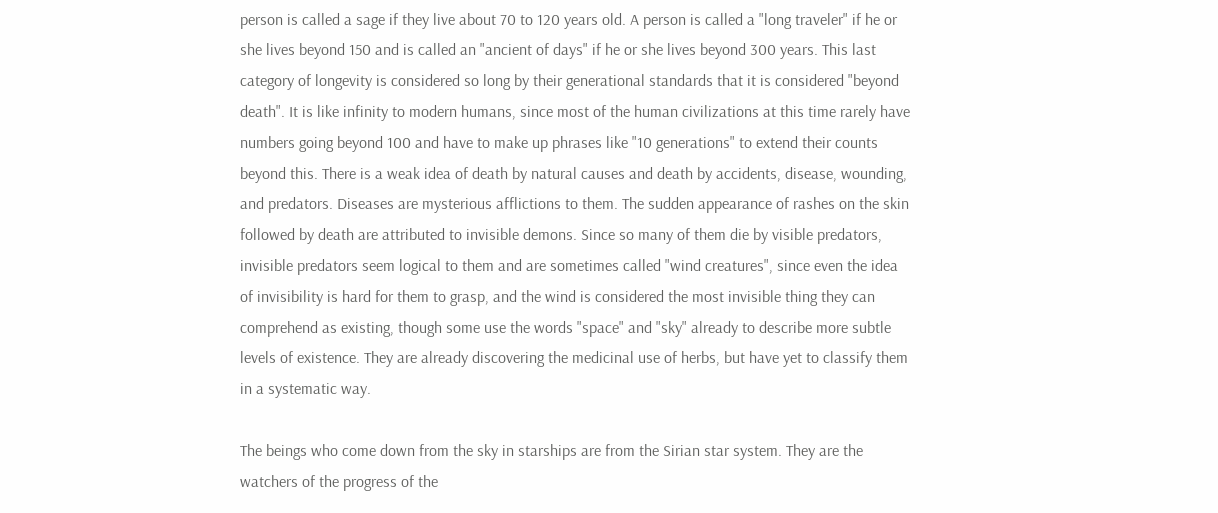person is called a sage if they live about 70 to 120 years old. A person is called a "long traveler" if he or she lives beyond 150 and is called an "ancient of days" if he or she lives beyond 300 years. This last category of longevity is considered so long by their generational standards that it is considered "beyond death". It is like infinity to modern humans, since most of the human civilizations at this time rarely have numbers going beyond 100 and have to make up phrases like "10 generations" to extend their counts beyond this. There is a weak idea of death by natural causes and death by accidents, disease, wounding, and predators. Diseases are mysterious afflictions to them. The sudden appearance of rashes on the skin followed by death are attributed to invisible demons. Since so many of them die by visible predators, invisible predators seem logical to them and are sometimes called "wind creatures", since even the idea of invisibility is hard for them to grasp, and the wind is considered the most invisible thing they can comprehend as existing, though some use the words "space" and "sky" already to describe more subtle levels of existence. They are already discovering the medicinal use of herbs, but have yet to classify them in a systematic way.

The beings who come down from the sky in starships are from the Sirian star system. They are the watchers of the progress of the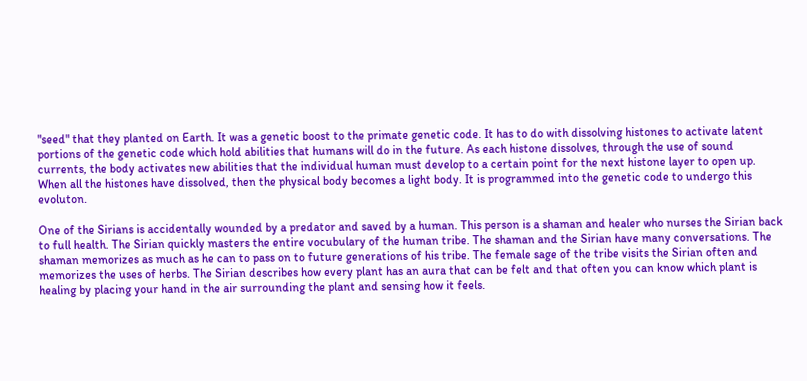"seed" that they planted on Earth. It was a genetic boost to the primate genetic code. It has to do with dissolving histones to activate latent portions of the genetic code which hold abilities that humans will do in the future. As each histone dissolves, through the use of sound currents, the body activates new abilities that the individual human must develop to a certain point for the next histone layer to open up. When all the histones have dissolved, then the physical body becomes a light body. It is programmed into the genetic code to undergo this evoluton.

One of the Sirians is accidentally wounded by a predator and saved by a human. This person is a shaman and healer who nurses the Sirian back to full health. The Sirian quickly masters the entire vocubulary of the human tribe. The shaman and the Sirian have many conversations. The shaman memorizes as much as he can to pass on to future generations of his tribe. The female sage of the tribe visits the Sirian often and memorizes the uses of herbs. The Sirian describes how every plant has an aura that can be felt and that often you can know which plant is healing by placing your hand in the air surrounding the plant and sensing how it feels.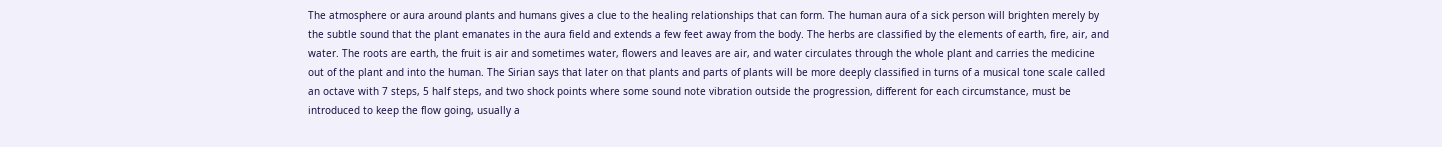The atmosphere or aura around plants and humans gives a clue to the healing relationships that can form. The human aura of a sick person will brighten merely by the subtle sound that the plant emanates in the aura field and extends a few feet away from the body. The herbs are classified by the elements of earth, fire, air, and water. The roots are earth, the fruit is air and sometimes water, flowers and leaves are air, and water circulates through the whole plant and carries the medicine out of the plant and into the human. The Sirian says that later on that plants and parts of plants will be more deeply classified in turns of a musical tone scale called an octave with 7 steps, 5 half steps, and two shock points where some sound note vibration outside the progression, different for each circumstance, must be introduced to keep the flow going, usually a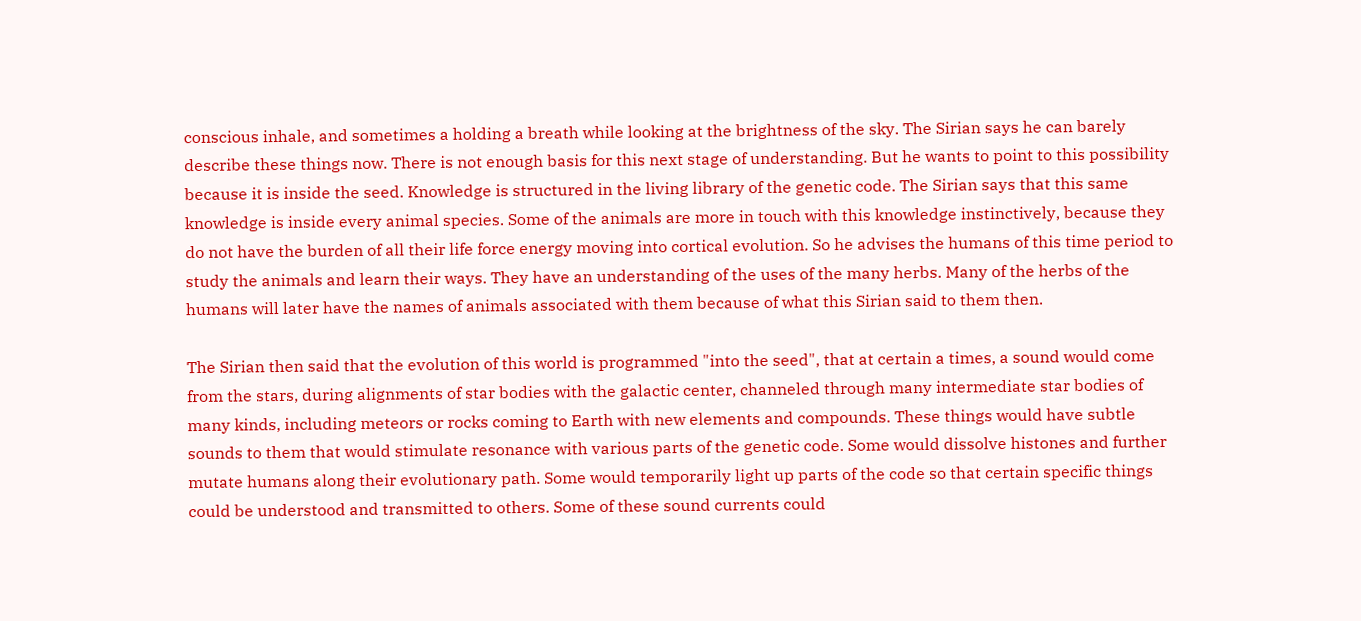conscious inhale, and sometimes a holding a breath while looking at the brightness of the sky. The Sirian says he can barely describe these things now. There is not enough basis for this next stage of understanding. But he wants to point to this possibility because it is inside the seed. Knowledge is structured in the living library of the genetic code. The Sirian says that this same knowledge is inside every animal species. Some of the animals are more in touch with this knowledge instinctively, because they do not have the burden of all their life force energy moving into cortical evolution. So he advises the humans of this time period to study the animals and learn their ways. They have an understanding of the uses of the many herbs. Many of the herbs of the humans will later have the names of animals associated with them because of what this Sirian said to them then.

The Sirian then said that the evolution of this world is programmed "into the seed", that at certain a times, a sound would come from the stars, during alignments of star bodies with the galactic center, channeled through many intermediate star bodies of many kinds, including meteors or rocks coming to Earth with new elements and compounds. These things would have subtle sounds to them that would stimulate resonance with various parts of the genetic code. Some would dissolve histones and further mutate humans along their evolutionary path. Some would temporarily light up parts of the code so that certain specific things could be understood and transmitted to others. Some of these sound currents could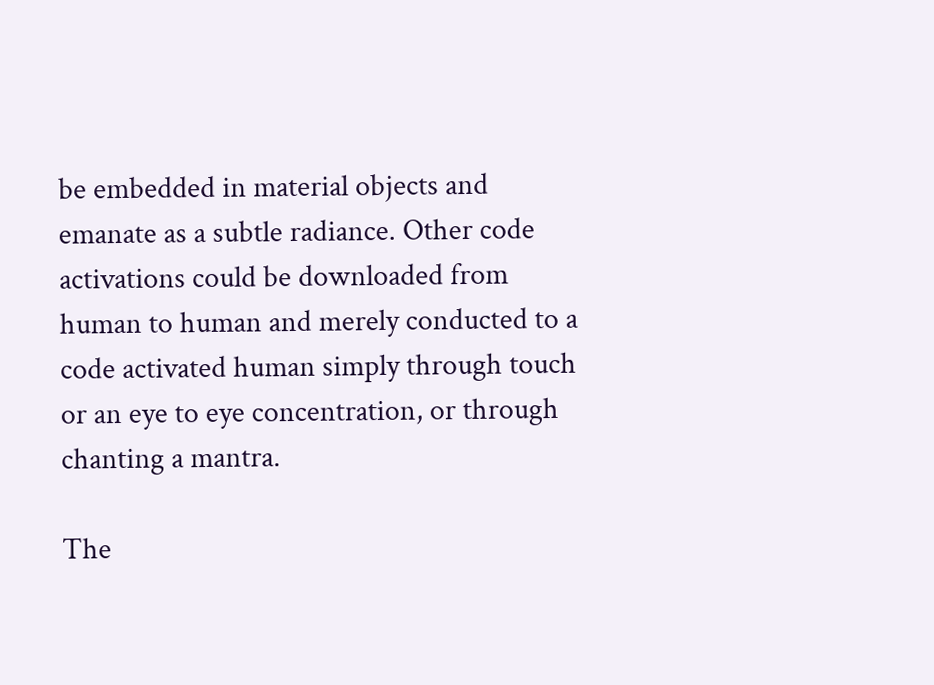be embedded in material objects and emanate as a subtle radiance. Other code activations could be downloaded from human to human and merely conducted to a code activated human simply through touch or an eye to eye concentration, or through chanting a mantra.

The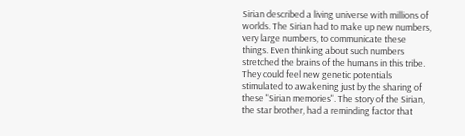Sirian described a living universe with millions of worlds. The Sirian had to make up new numbers, very large numbers, to communicate these things. Even thinking about such numbers stretched the brains of the humans in this tribe. They could feel new genetic potentials stimulated to awakening just by the sharing of these "Sirian memories". The story of the Sirian, the star brother, had a reminding factor that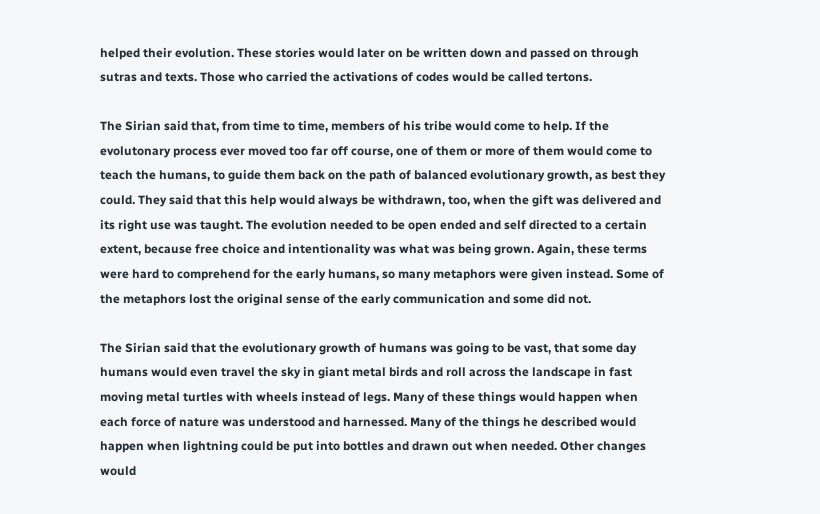helped their evolution. These stories would later on be written down and passed on through sutras and texts. Those who carried the activations of codes would be called tertons.

The Sirian said that, from time to time, members of his tribe would come to help. If the evolutonary process ever moved too far off course, one of them or more of them would come to teach the humans, to guide them back on the path of balanced evolutionary growth, as best they could. They said that this help would always be withdrawn, too, when the gift was delivered and its right use was taught. The evolution needed to be open ended and self directed to a certain extent, because free choice and intentionality was what was being grown. Again, these terms were hard to comprehend for the early humans, so many metaphors were given instead. Some of the metaphors lost the original sense of the early communication and some did not.

The Sirian said that the evolutionary growth of humans was going to be vast, that some day humans would even travel the sky in giant metal birds and roll across the landscape in fast moving metal turtles with wheels instead of legs. Many of these things would happen when each force of nature was understood and harnessed. Many of the things he described would happen when lightning could be put into bottles and drawn out when needed. Other changes would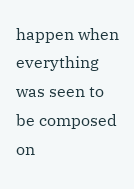happen when everything was seen to be composed on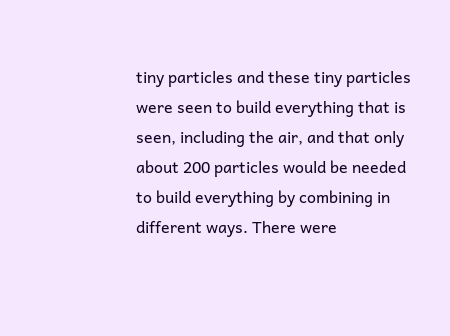tiny particles and these tiny particles were seen to build everything that is seen, including the air, and that only about 200 particles would be needed to build everything by combining in different ways. There were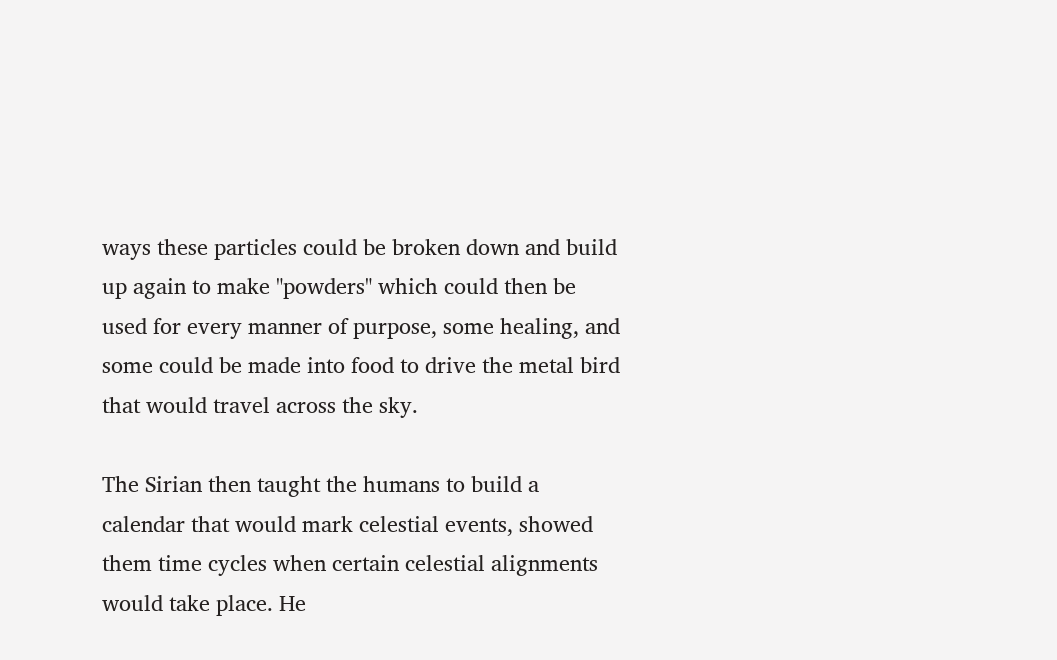ways these particles could be broken down and build up again to make "powders" which could then be used for every manner of purpose, some healing, and some could be made into food to drive the metal bird that would travel across the sky.

The Sirian then taught the humans to build a calendar that would mark celestial events, showed them time cycles when certain celestial alignments would take place. He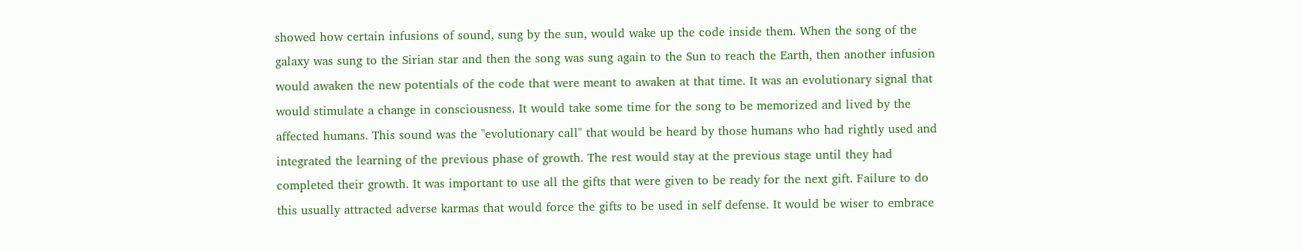showed how certain infusions of sound, sung by the sun, would wake up the code inside them. When the song of the galaxy was sung to the Sirian star and then the song was sung again to the Sun to reach the Earth, then another infusion would awaken the new potentials of the code that were meant to awaken at that time. It was an evolutionary signal that would stimulate a change in consciousness. It would take some time for the song to be memorized and lived by the affected humans. This sound was the "evolutionary call" that would be heard by those humans who had rightly used and integrated the learning of the previous phase of growth. The rest would stay at the previous stage until they had completed their growth. It was important to use all the gifts that were given to be ready for the next gift. Failure to do this usually attracted adverse karmas that would force the gifts to be used in self defense. It would be wiser to embrace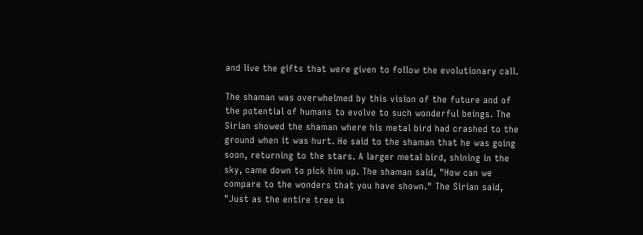and live the gifts that were given to follow the evolutionary call.

The shaman was overwhelmed by this vision of the future and of the potential of humans to evolve to such wonderful beings. The Sirian showed the shaman where his metal bird had crashed to the ground when it was hurt. He said to the shaman that he was going soon, returning to the stars. A larger metal bird, shining in the sky, came down to pick him up. The shaman said, "How can we compare to the wonders that you have shown." The Sirian said, "Just as the entire tree is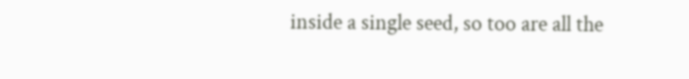inside a single seed, so too are all the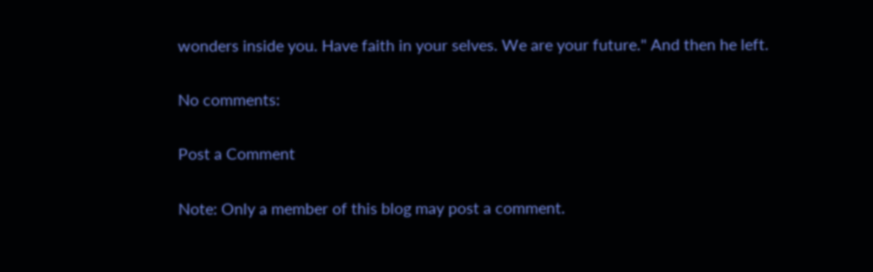wonders inside you. Have faith in your selves. We are your future." And then he left.

No comments:

Post a Comment

Note: Only a member of this blog may post a comment.